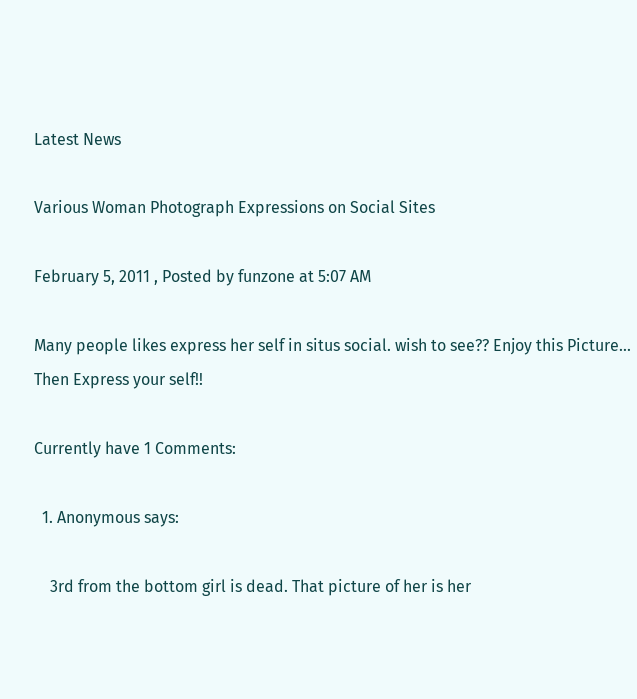Latest News

Various Woman Photograph Expressions on Social Sites

February 5, 2011 , Posted by funzone at 5:07 AM

Many people likes express her self in situs social. wish to see?? Enjoy this Picture... Then Express your self!!

Currently have 1 Comments:

  1. Anonymous says:

    3rd from the bottom girl is dead. That picture of her is her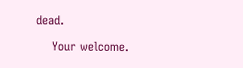dead.

    Your welcome.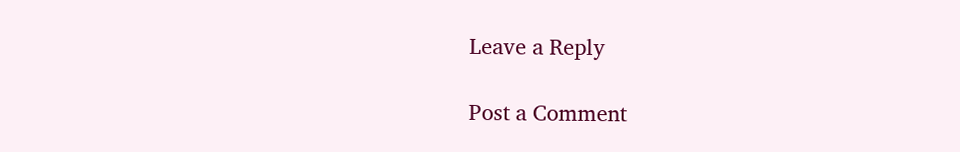Leave a Reply

Post a Comment